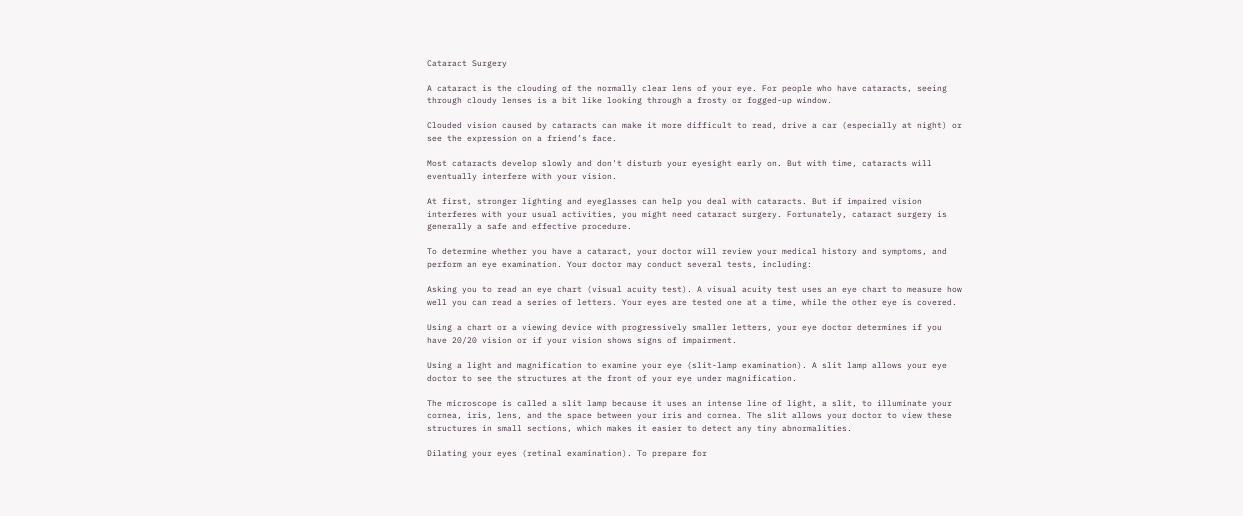Cataract Surgery

A cataract is the clouding of the normally clear lens of your eye. For people who have cataracts, seeing through cloudy lenses is a bit like looking through a frosty or fogged-up window.

Clouded vision caused by cataracts can make it more difficult to read, drive a car (especially at night) or see the expression on a friend’s face.

Most cataracts develop slowly and don't disturb your eyesight early on. But with time, cataracts will eventually interfere with your vision.

At first, stronger lighting and eyeglasses can help you deal with cataracts. But if impaired vision interferes with your usual activities, you might need cataract surgery. Fortunately, cataract surgery is generally a safe and effective procedure.

To determine whether you have a cataract, your doctor will review your medical history and symptoms, and perform an eye examination. Your doctor may conduct several tests, including:

Asking you to read an eye chart (visual acuity test). A visual acuity test uses an eye chart to measure how well you can read a series of letters. Your eyes are tested one at a time, while the other eye is covered.

Using a chart or a viewing device with progressively smaller letters, your eye doctor determines if you have 20/20 vision or if your vision shows signs of impairment.

Using a light and magnification to examine your eye (slit-lamp examination). A slit lamp allows your eye doctor to see the structures at the front of your eye under magnification.

The microscope is called a slit lamp because it uses an intense line of light, a slit, to illuminate your cornea, iris, lens, and the space between your iris and cornea. The slit allows your doctor to view these structures in small sections, which makes it easier to detect any tiny abnormalities.

Dilating your eyes (retinal examination). To prepare for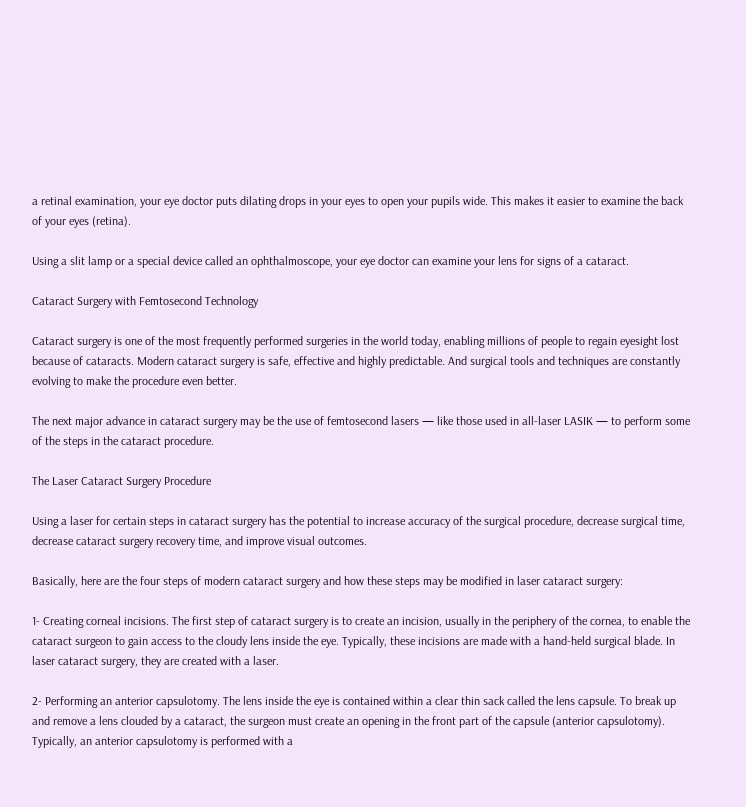a retinal examination, your eye doctor puts dilating drops in your eyes to open your pupils wide. This makes it easier to examine the back of your eyes (retina).

Using a slit lamp or a special device called an ophthalmoscope, your eye doctor can examine your lens for signs of a cataract.

Cataract Surgery with Femtosecond Technology

Cataract surgery is one of the most frequently performed surgeries in the world today, enabling millions of people to regain eyesight lost because of cataracts. Modern cataract surgery is safe, effective and highly predictable. And surgical tools and techniques are constantly evolving to make the procedure even better.

The next major advance in cataract surgery may be the use of femtosecond lasers — like those used in all-laser LASIK — to perform some of the steps in the cataract procedure.

The Laser Cataract Surgery Procedure

Using a laser for certain steps in cataract surgery has the potential to increase accuracy of the surgical procedure, decrease surgical time, decrease cataract surgery recovery time, and improve visual outcomes.

Basically, here are the four steps of modern cataract surgery and how these steps may be modified in laser cataract surgery:

1- Creating corneal incisions. The first step of cataract surgery is to create an incision, usually in the periphery of the cornea, to enable the cataract surgeon to gain access to the cloudy lens inside the eye. Typically, these incisions are made with a hand-held surgical blade. In laser cataract surgery, they are created with a laser.

2- Performing an anterior capsulotomy. The lens inside the eye is contained within a clear thin sack called the lens capsule. To break up and remove a lens clouded by a cataract, the surgeon must create an opening in the front part of the capsule (anterior capsulotomy). Typically, an anterior capsulotomy is performed with a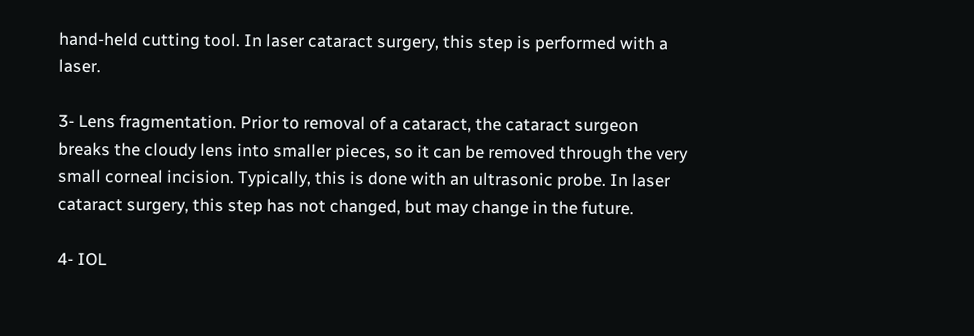hand-held cutting tool. In laser cataract surgery, this step is performed with a laser.

3- Lens fragmentation. Prior to removal of a cataract, the cataract surgeon breaks the cloudy lens into smaller pieces, so it can be removed through the very small corneal incision. Typically, this is done with an ultrasonic probe. In laser cataract surgery, this step has not changed, but may change in the future.

4- IOL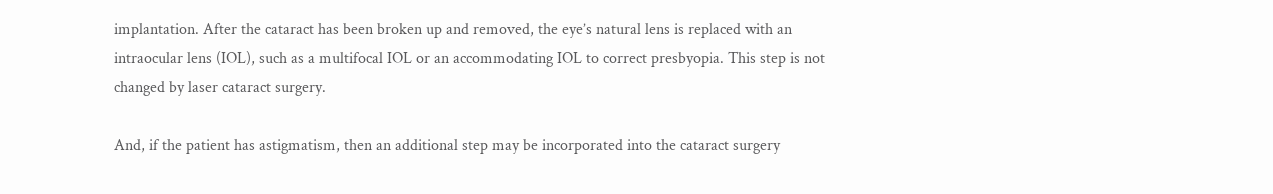implantation. After the cataract has been broken up and removed, the eye’s natural lens is replaced with an intraocular lens (IOL), such as a multifocal IOL or an accommodating IOL to correct presbyopia. This step is not changed by laser cataract surgery.

And, if the patient has astigmatism, then an additional step may be incorporated into the cataract surgery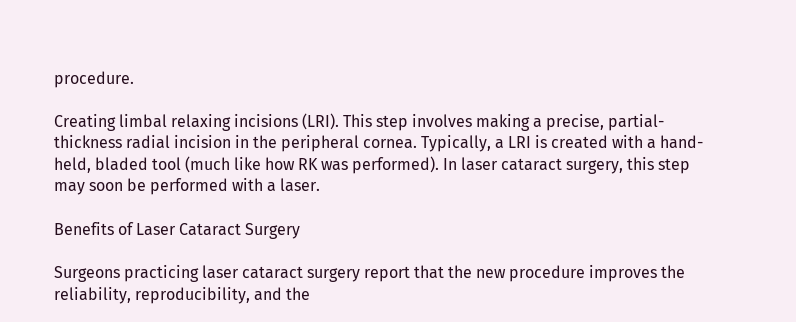procedure.

Creating limbal relaxing incisions (LRI). This step involves making a precise, partial-thickness radial incision in the peripheral cornea. Typically, a LRI is created with a hand-held, bladed tool (much like how RK was performed). In laser cataract surgery, this step may soon be performed with a laser.

Benefits of Laser Cataract Surgery

Surgeons practicing laser cataract surgery report that the new procedure improves the reliability, reproducibility, and the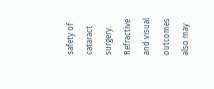safety of cataract surgery. Refractive and visual outcomes also may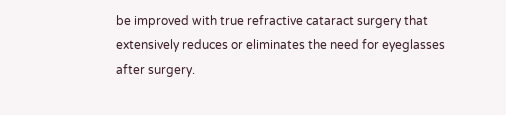be improved with true refractive cataract surgery that extensively reduces or eliminates the need for eyeglasses after surgery.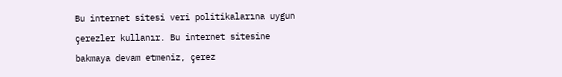Bu internet sitesi veri politikalarına uygun çerezler kullanır. Bu internet sitesine bakmaya devam etmeniz, çerez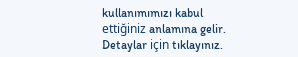kullanımımızı kabul ettiğiniz anlamına gelir. Detaylar için tıklayınız.